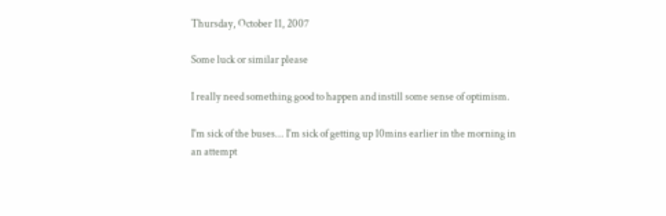Thursday, October 11, 2007

Some luck or similar please

I really need something good to happen and instill some sense of optimism.

I'm sick of the buses... I'm sick of getting up 10mins earlier in the morning in an attempt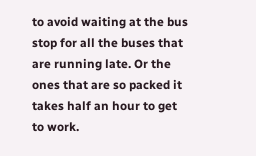to avoid waiting at the bus stop for all the buses that are running late. Or the ones that are so packed it takes half an hour to get to work.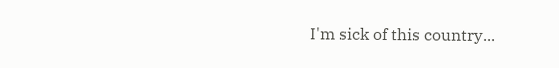I'm sick of this country...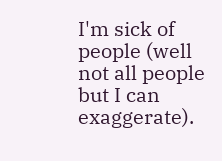I'm sick of people (well not all people but I can exaggerate).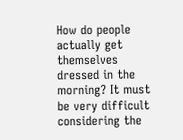How do people actually get themselves dressed in the morning? It must be very difficult considering the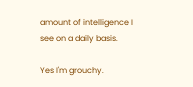amount of intelligence I see on a daily basis.

Yes I'm grouchy.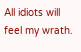All idiots will feel my wrath.